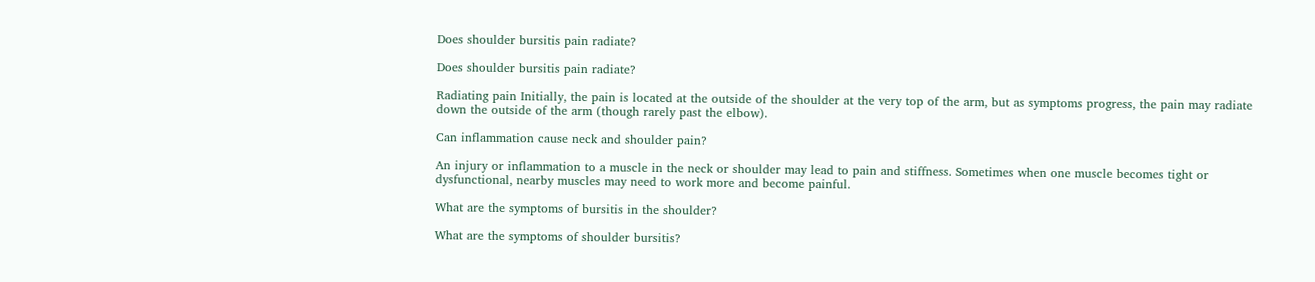Does shoulder bursitis pain radiate?

Does shoulder bursitis pain radiate?

Radiating pain Initially, the pain is located at the outside of the shoulder at the very top of the arm, but as symptoms progress, the pain may radiate down the outside of the arm (though rarely past the elbow).

Can inflammation cause neck and shoulder pain?

An injury or inflammation to a muscle in the neck or shoulder may lead to pain and stiffness. Sometimes when one muscle becomes tight or dysfunctional, nearby muscles may need to work more and become painful.

What are the symptoms of bursitis in the shoulder?

What are the symptoms of shoulder bursitis?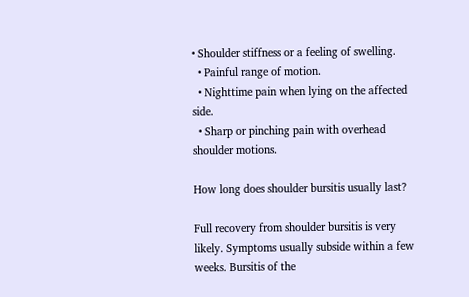• Shoulder stiffness or a feeling of swelling.
  • Painful range of motion.
  • Nighttime pain when lying on the affected side.
  • Sharp or pinching pain with overhead shoulder motions.

How long does shoulder bursitis usually last?

Full recovery from shoulder bursitis is very likely. Symptoms usually subside within a few weeks. Bursitis of the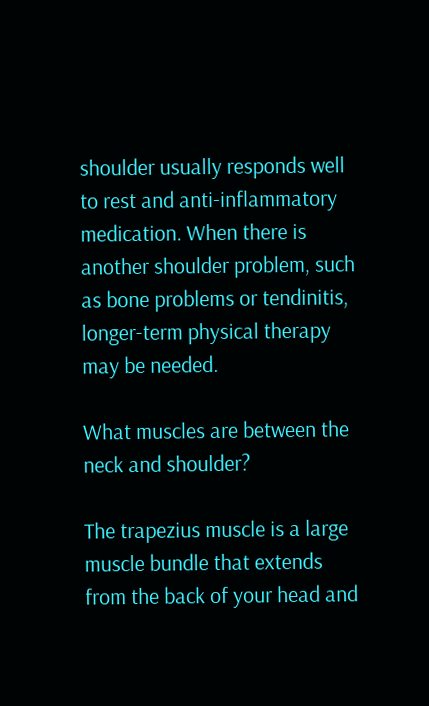shoulder usually responds well to rest and anti-inflammatory medication. When there is another shoulder problem, such as bone problems or tendinitis, longer-term physical therapy may be needed.

What muscles are between the neck and shoulder?

The trapezius muscle is a large muscle bundle that extends from the back of your head and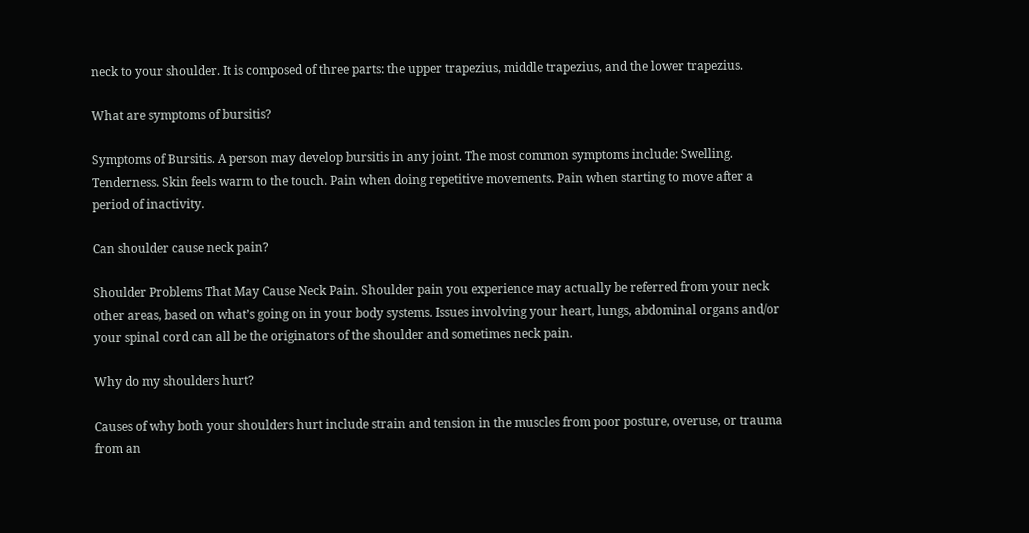neck to your shoulder. It is composed of three parts: the upper trapezius, middle trapezius, and the lower trapezius.

What are symptoms of bursitis?

Symptoms of Bursitis. A person may develop bursitis in any joint. The most common symptoms include: Swelling. Tenderness. Skin feels warm to the touch. Pain when doing repetitive movements. Pain when starting to move after a period of inactivity.

Can shoulder cause neck pain?

Shoulder Problems That May Cause Neck Pain. Shoulder pain you experience may actually be referred from your neck other areas, based on what’s going on in your body systems. Issues involving your heart, lungs, abdominal organs and/or your spinal cord can all be the originators of the shoulder and sometimes neck pain.

Why do my shoulders hurt?

Causes of why both your shoulders hurt include strain and tension in the muscles from poor posture, overuse, or trauma from an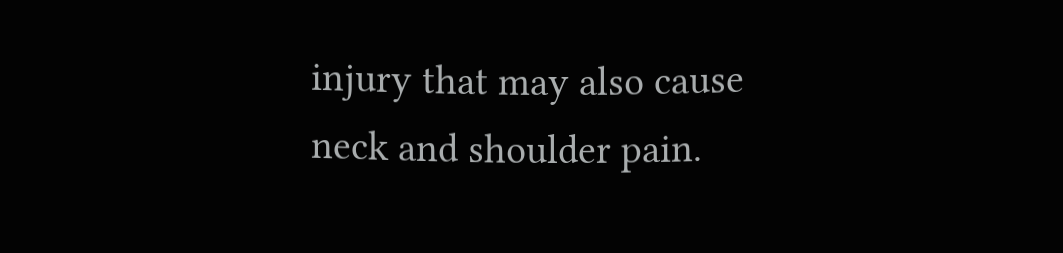injury that may also cause neck and shoulder pain.